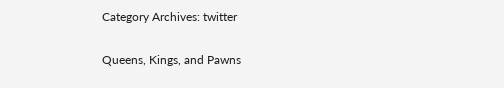Category Archives: twitter

Queens, Kings, and Pawns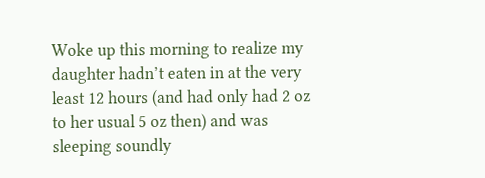Woke up this morning to realize my daughter hadn’t eaten in at the very least 12 hours (and had only had 2 oz to her usual 5 oz then) and was sleeping soundly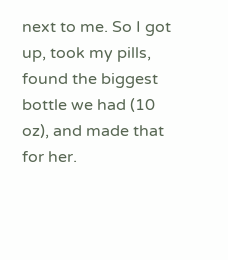next to me. So I got up, took my pills, found the biggest bottle we had (10 oz), and made that for her.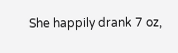She happily drank 7 oz,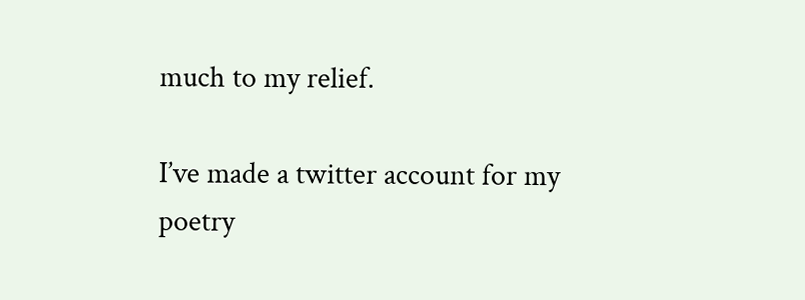much to my relief.

I’ve made a twitter account for my poetry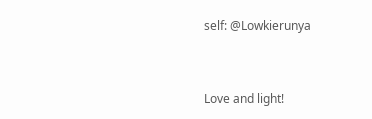self: @Lowkierunya


Love and light!